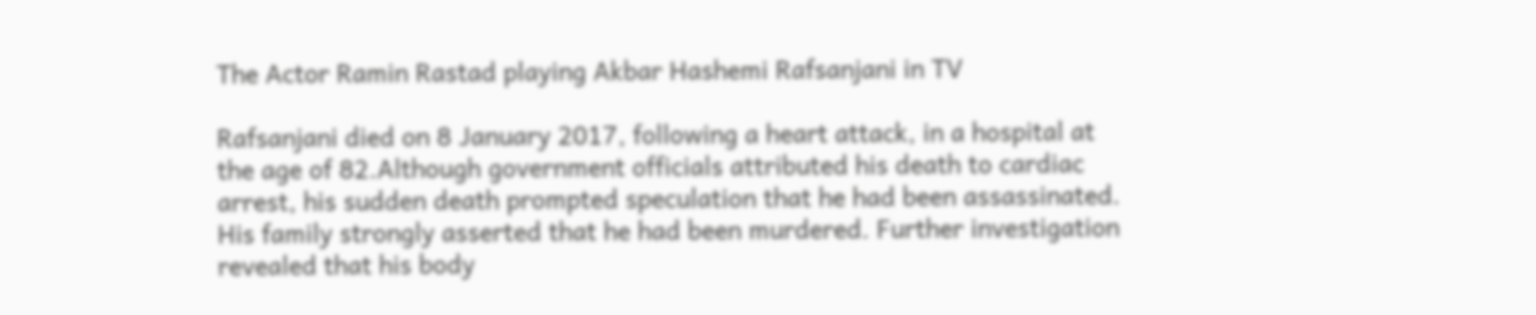The Actor Ramin Rastad playing Akbar Hashemi Rafsanjani in TV

Rafsanjani died on 8 January 2017, following a heart attack, in a hospital at the age of 82.Although government officials attributed his death to cardiac arrest, his sudden death prompted speculation that he had been assassinated. His family strongly asserted that he had been murdered. Further investigation revealed that his body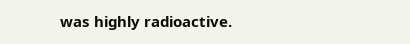was highly radioactive.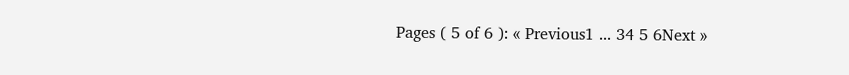Pages ( 5 of 6 ): « Previous1 ... 34 5 6Next »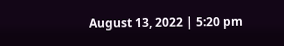August 13, 2022 | 5:20 pm